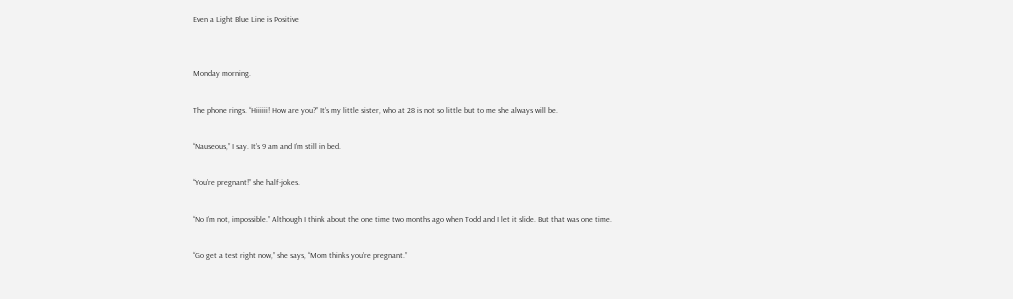Even a Light Blue Line is Positive


Monday morning.

The phone rings. “Hiiiiii! How are you?” It’s my little sister, who at 28 is not so little but to me she always will be.

“Nauseous,” I say. It’s 9 am and I’m still in bed.

“You’re pregnant!” she half-jokes.

“No I’m not, impossible.” Although I think about the one time two months ago when Todd and I let it slide. But that was one time.

“Go get a test right now,” she says, “Mom thinks you’re pregnant.”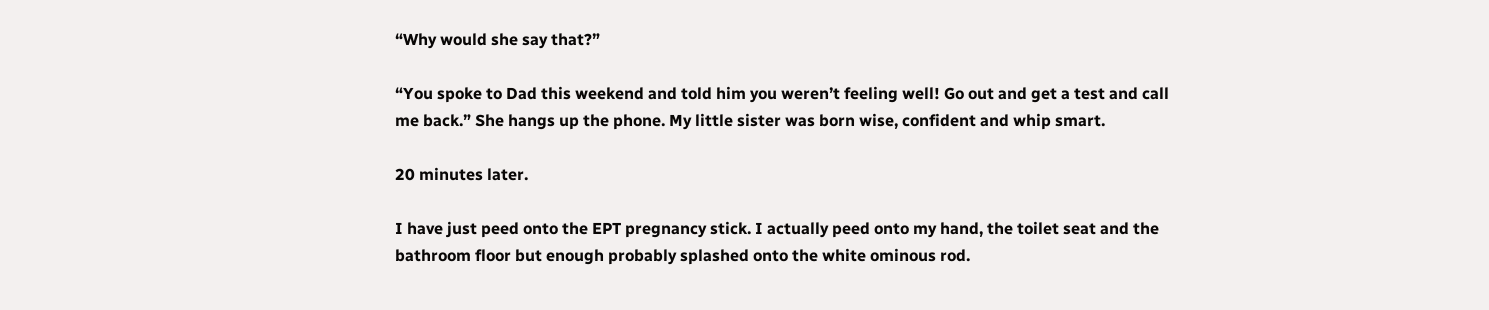“Why would she say that?”

“You spoke to Dad this weekend and told him you weren’t feeling well! Go out and get a test and call me back.” She hangs up the phone. My little sister was born wise, confident and whip smart.

20 minutes later.

I have just peed onto the EPT pregnancy stick. I actually peed onto my hand, the toilet seat and the bathroom floor but enough probably splashed onto the white ominous rod.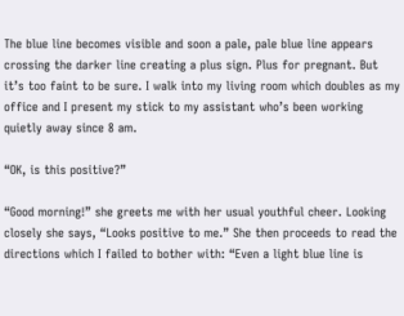The blue line becomes visible and soon a pale, pale blue line appears crossing the darker line creating a plus sign. Plus for pregnant. But it’s too faint to be sure. I walk into my living room which doubles as my office and I present my stick to my assistant who’s been working quietly away since 8 am.

“OK, is this positive?”

“Good morning!” she greets me with her usual youthful cheer. Looking closely she says, “Looks positive to me.” She then proceeds to read the directions which I failed to bother with: “Even a light blue line is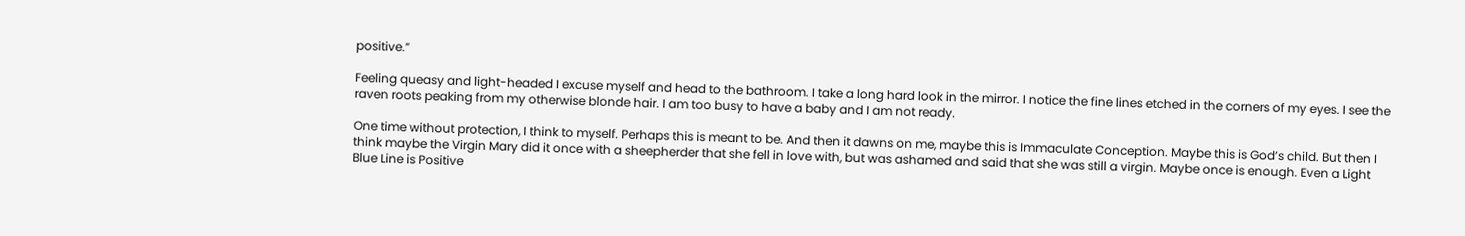positive.”

Feeling queasy and light-headed I excuse myself and head to the bathroom. I take a long hard look in the mirror. I notice the fine lines etched in the corners of my eyes. I see the raven roots peaking from my otherwise blonde hair. I am too busy to have a baby and I am not ready.

One time without protection, I think to myself. Perhaps this is meant to be. And then it dawns on me, maybe this is Immaculate Conception. Maybe this is God’s child. But then I think maybe the Virgin Mary did it once with a sheepherder that she fell in love with, but was ashamed and said that she was still a virgin. Maybe once is enough. Even a Light Blue Line is Positive